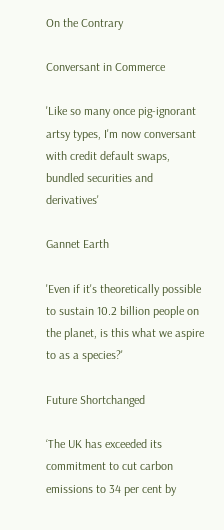On the Contrary

Conversant in Commerce

'Like so many once pig-ignorant artsy types, I'm now conversant with credit default swaps, bundled securities and derivatives'

Gannet Earth

'Even if it's theoretically possible to sustain 10.2 billion people on the planet, is this what we aspire to as a species?'

Future Shortchanged

‘The UK has exceeded its commitment to cut carbon emissions to 34 per cent by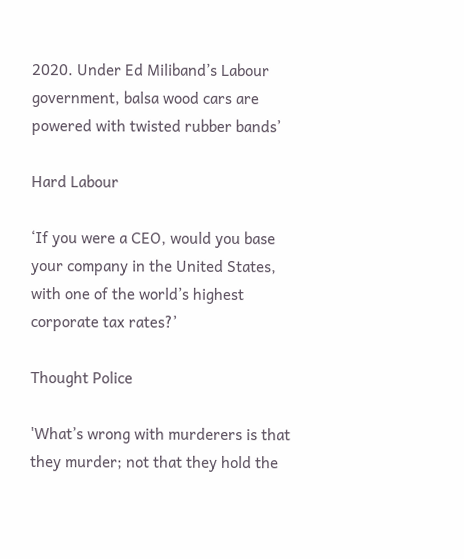2020. Under Ed Miliband’s Labour government, balsa wood cars are powered with twisted rubber bands’

Hard Labour

‘If you were a CEO, would you base your company in the United States, with one of the world’s highest corporate tax rates?’

Thought Police

'What’s wrong with murderers is that they murder; not that they hold the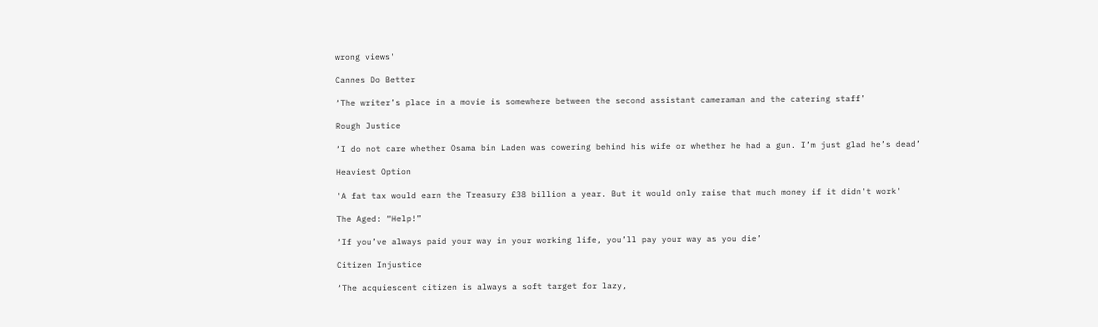wrong views'

Cannes Do Better

‘The writer’s place in a movie is somewhere between the second assistant cameraman and the catering staff’

Rough Justice

‘I do not care whether Osama bin Laden was cowering behind his wife or whether he had a gun. I’m just glad he’s dead’

Heaviest Option

'A fat tax would earn the Treasury £38 billion a year. But it would only raise that much money if it didn't work'

The Aged: “Help!”

‘If you’ve always paid your way in your working life, you’ll pay your way as you die’

Citizen Injustice

‘The acquiescent citizen is always a soft target for lazy,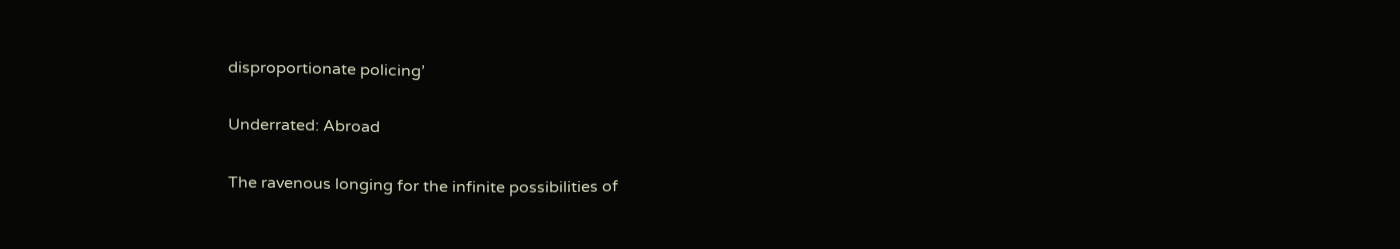disproportionate policing’

Underrated: Abroad

The ravenous longing for the infinite possibilities of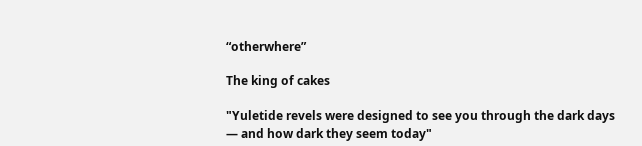“otherwhere”

The king of cakes

"Yuletide revels were designed to see you through the dark days — and how dark they seem today"